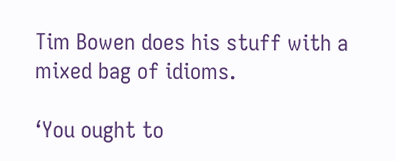Tim Bowen does his stuff with a mixed bag of idioms.

‘You ought to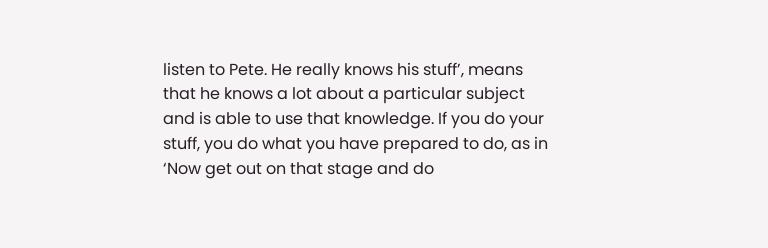listen to Pete. He really knows his stuff’, means that he knows a lot about a particular subject and is able to use that knowledge. If you do your stuff, you do what you have prepared to do, as in ‘Now get out on that stage and do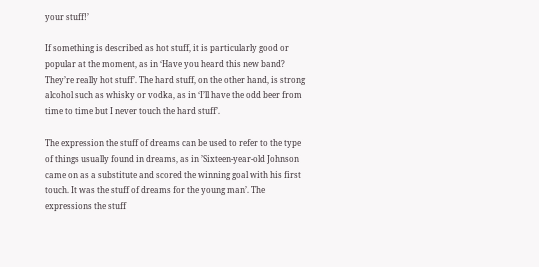your stuff!’

If something is described as hot stuff, it is particularly good or popular at the moment, as in ‘Have you heard this new band? They’re really hot stuff’. The hard stuff, on the other hand, is strong alcohol such as whisky or vodka, as in ‘I’ll have the odd beer from time to time but I never touch the hard stuff’.

The expression the stuff of dreams can be used to refer to the type of things usually found in dreams, as in ’Sixteen-year-old Johnson came on as a substitute and scored the winning goal with his first touch. It was the stuff of dreams for the young man’. The expressions the stuff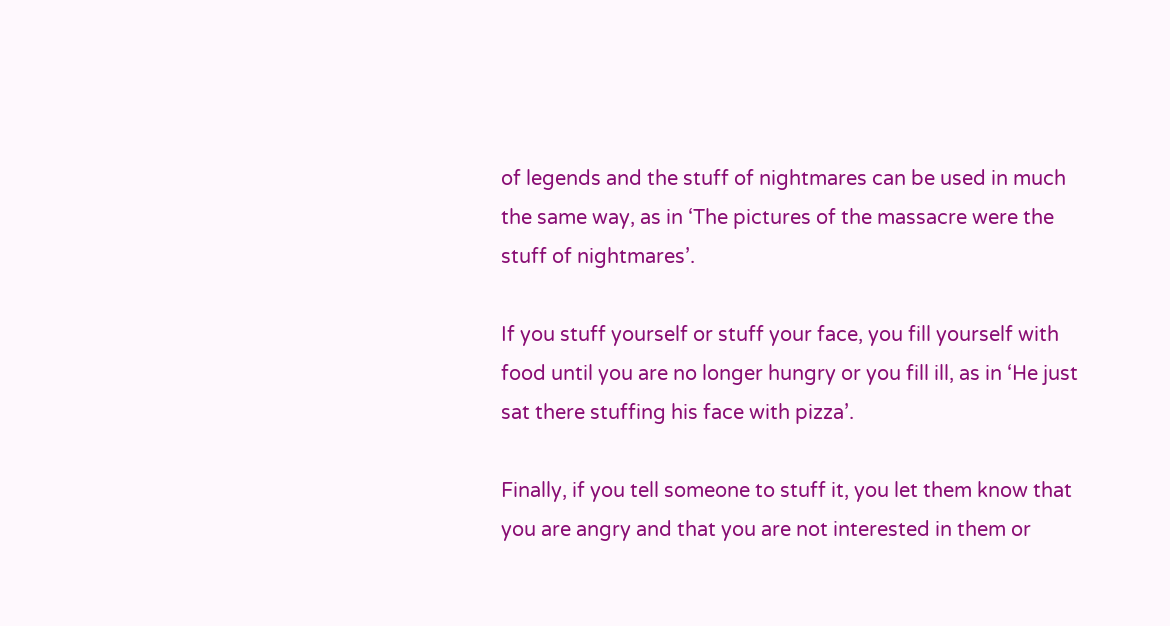of legends and the stuff of nightmares can be used in much the same way, as in ‘The pictures of the massacre were the stuff of nightmares’.

If you stuff yourself or stuff your face, you fill yourself with food until you are no longer hungry or you fill ill, as in ‘He just sat there stuffing his face with pizza’.

Finally, if you tell someone to stuff it, you let them know that you are angry and that you are not interested in them or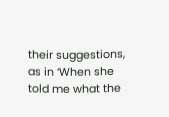their suggestions, as in ‘When she told me what the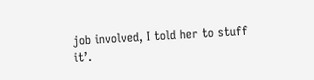job involved, I told her to stuff it’.